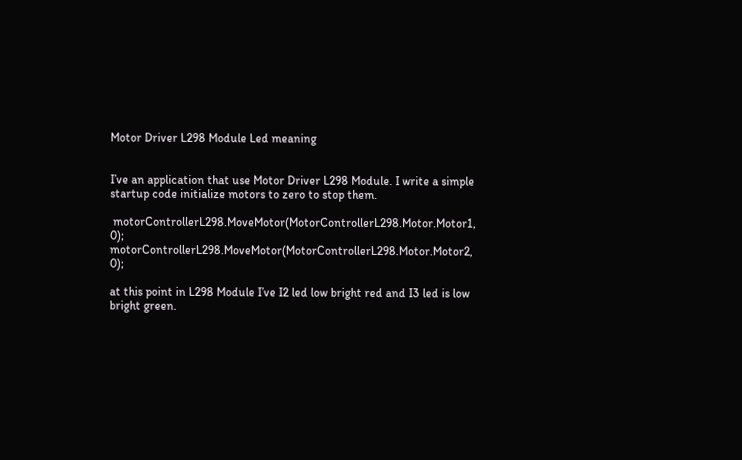Motor Driver L298 Module Led meaning


I’ve an application that use Motor Driver L298 Module. I write a simple startup code initialize motors to zero to stop them.

 motorControllerL298.MoveMotor(MotorControllerL298.Motor.Motor1, 0);
motorControllerL298.MoveMotor(MotorControllerL298.Motor.Motor2, 0);

at this point in L298 Module I’ve I2 led low bright red and I3 led is low bright green.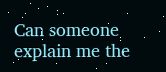Can someone explain me the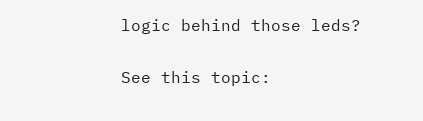logic behind those leds?


See this topic: